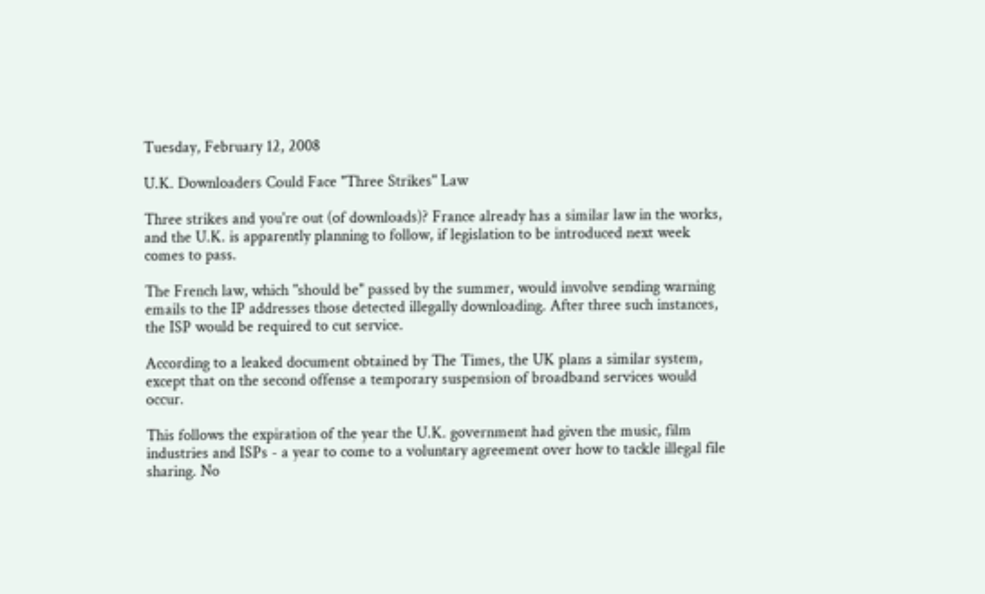Tuesday, February 12, 2008

U.K. Downloaders Could Face "Three Strikes" Law

Three strikes and you're out (of downloads)? France already has a similar law in the works, and the U.K. is apparently planning to follow, if legislation to be introduced next week comes to pass.

The French law, which "should be" passed by the summer, would involve sending warning emails to the IP addresses those detected illegally downloading. After three such instances, the ISP would be required to cut service.

According to a leaked document obtained by The Times, the UK plans a similar system, except that on the second offense a temporary suspension of broadband services would occur.

This follows the expiration of the year the U.K. government had given the music, film industries and ISPs - a year to come to a voluntary agreement over how to tackle illegal file sharing. No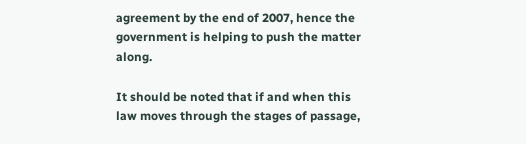agreement by the end of 2007, hence the government is helping to push the matter along.

It should be noted that if and when this law moves through the stages of passage,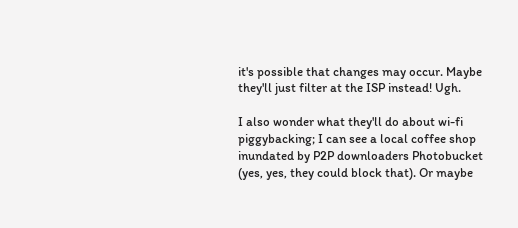it's possible that changes may occur. Maybe they'll just filter at the ISP instead! Ugh.

I also wonder what they'll do about wi-fi piggybacking; I can see a local coffee shop inundated by P2P downloaders Photobucket (yes, yes, they could block that). Or maybe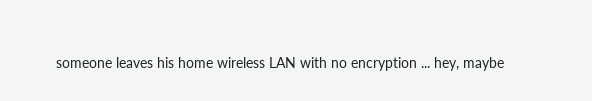someone leaves his home wireless LAN with no encryption ... hey, maybe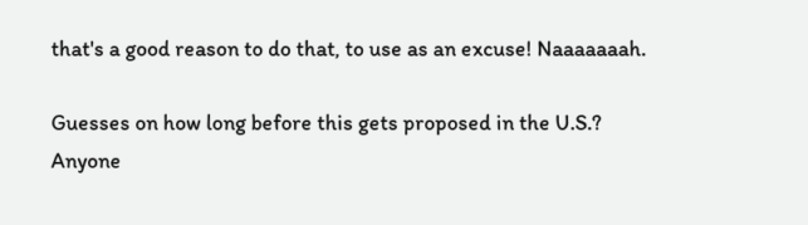that's a good reason to do that, to use as an excuse! Naaaaaaah.

Guesses on how long before this gets proposed in the U.S.? Anyone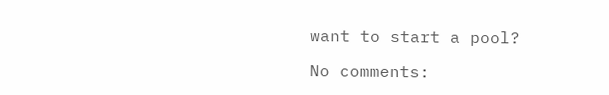want to start a pool?

No comments: